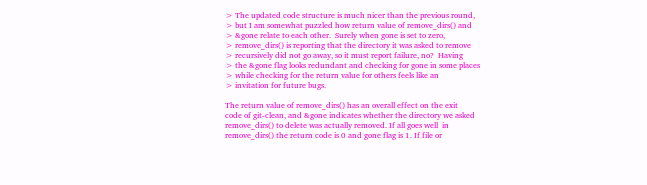> The updated code structure is much nicer than the previous round,
> but I am somewhat puzzled how return value of remove_dirs() and
> &gone relate to each other.  Surely when gone is set to zero,
> remove_dirs() is reporting that the directory it was asked to remove
> recursively did not go away, so it must report failure, no?  Having
> the &gone flag looks redundant and checking for gone in some places
> while checking for the return value for others feels like an
> invitation for future bugs.

The return value of remove_dirs() has an overall effect on the exit
code of git-clean, and &gone indicates whether the directory we asked
remove_dirs() to delete was actually removed. If all goes well  in
remove_dirs() the return code is 0 and gone flag is 1. If file or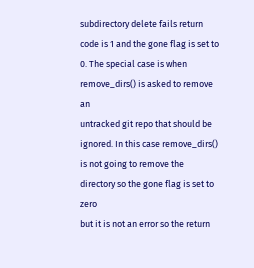subdirectory delete fails return code is 1 and the gone flag is set to
0. The special case is when remove_dirs() is asked to remove an
untracked git repo that should be ignored. In this case remove_dirs()
is not going to remove the directory so the gone flag is set to zero
but it is not an error so the return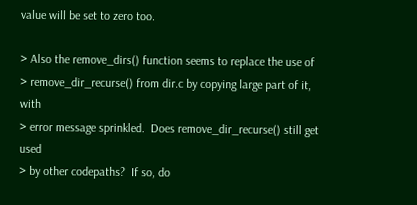value will be set to zero too.

> Also the remove_dirs() function seems to replace the use of
> remove_dir_recurse() from dir.c by copying large part of it, with
> error message sprinkled.  Does remove_dir_recurse() still get used
> by other codepaths?  If so, do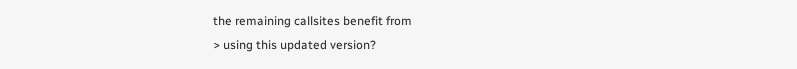the remaining callsites benefit from
> using this updated version?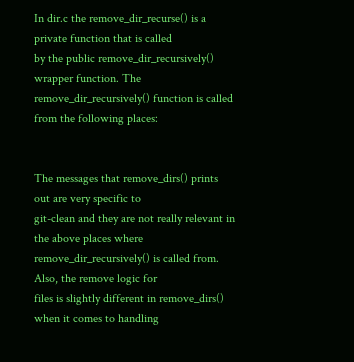In dir.c the remove_dir_recurse() is a private function that is called
by the public remove_dir_recursively() wrapper function. The
remove_dir_recursively() function is called from the following places:


The messages that remove_dirs() prints out are very specific to
git-clean and they are not really relevant in the above places where
remove_dir_recursively() is called from. Also, the remove logic for
files is slightly different in remove_dirs() when it comes to handling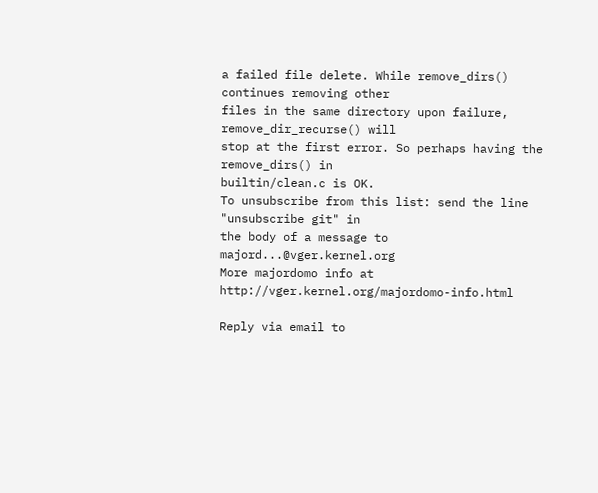a failed file delete. While remove_dirs() continues removing other
files in the same directory upon failure, remove_dir_recurse() will
stop at the first error. So perhaps having the remove_dirs() in
builtin/clean.c is OK.
To unsubscribe from this list: send the line "unsubscribe git" in
the body of a message to majord...@vger.kernel.org
More majordomo info at  http://vger.kernel.org/majordomo-info.html

Reply via email to